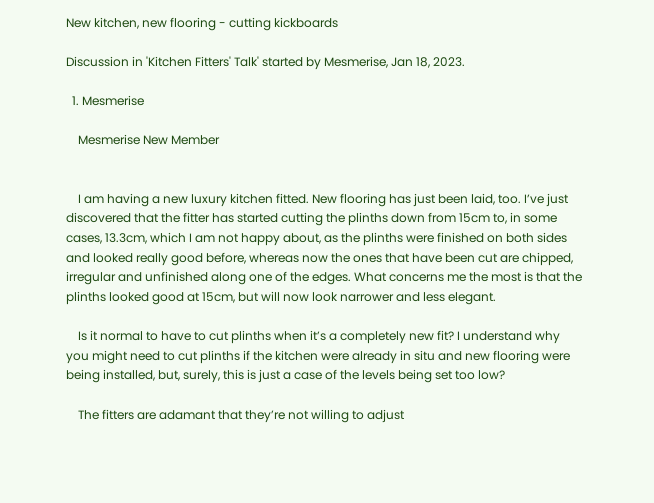New kitchen, new flooring - cutting kickboards

Discussion in 'Kitchen Fitters' Talk' started by Mesmerise, Jan 18, 2023.

  1. Mesmerise

    Mesmerise New Member


    I am having a new luxury kitchen fitted. New flooring has just been laid, too. I’ve just discovered that the fitter has started cutting the plinths down from 15cm to, in some cases, 13.3cm, which I am not happy about, as the plinths were finished on both sides and looked really good before, whereas now the ones that have been cut are chipped, irregular and unfinished along one of the edges. What concerns me the most is that the plinths looked good at 15cm, but will now look narrower and less elegant.

    Is it normal to have to cut plinths when it’s a completely new fit? I understand why you might need to cut plinths if the kitchen were already in situ and new flooring were being installed, but, surely, this is just a case of the levels being set too low?

    The fitters are adamant that they’re not willing to adjust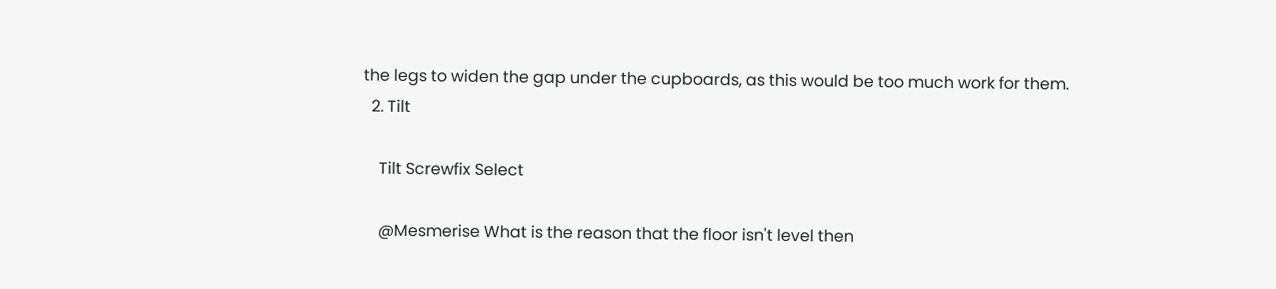the legs to widen the gap under the cupboards, as this would be too much work for them.
  2. Tilt

    Tilt Screwfix Select

    @Mesmerise What is the reason that the floor isn't level then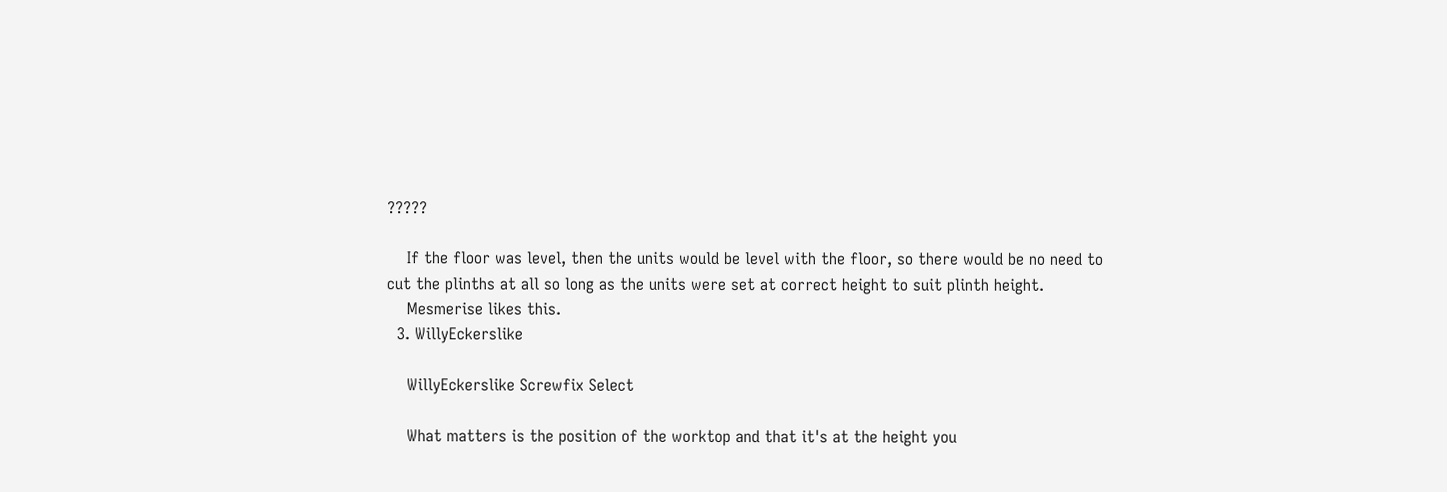?????

    If the floor was level, then the units would be level with the floor, so there would be no need to cut the plinths at all so long as the units were set at correct height to suit plinth height.
    Mesmerise likes this.
  3. WillyEckerslike

    WillyEckerslike Screwfix Select

    What matters is the position of the worktop and that it's at the height you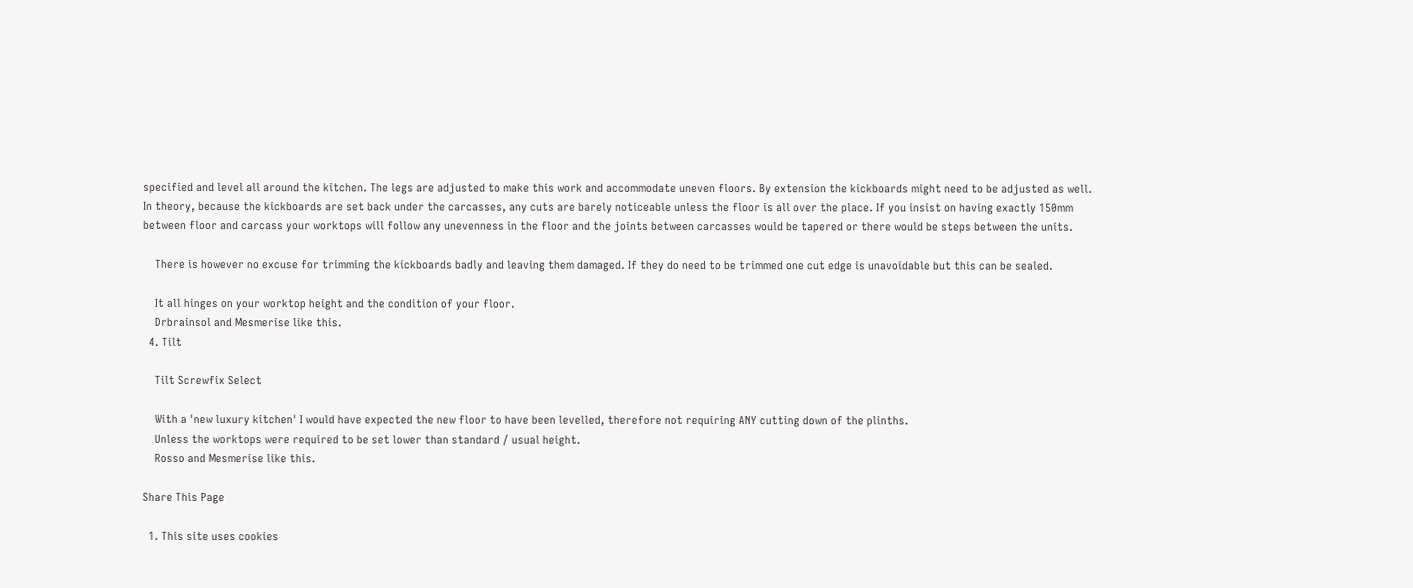specified and level all around the kitchen. The legs are adjusted to make this work and accommodate uneven floors. By extension the kickboards might need to be adjusted as well. In theory, because the kickboards are set back under the carcasses, any cuts are barely noticeable unless the floor is all over the place. If you insist on having exactly 150mm between floor and carcass your worktops will follow any unevenness in the floor and the joints between carcasses would be tapered or there would be steps between the units.

    There is however no excuse for trimming the kickboards badly and leaving them damaged. If they do need to be trimmed one cut edge is unavoidable but this can be sealed.

    It all hinges on your worktop height and the condition of your floor.
    Drbrainsol and Mesmerise like this.
  4. Tilt

    Tilt Screwfix Select

    With a 'new luxury kitchen' I would have expected the new floor to have been levelled, therefore not requiring ANY cutting down of the plinths.
    Unless the worktops were required to be set lower than standard / usual height.
    Rosso and Mesmerise like this.

Share This Page

  1. This site uses cookies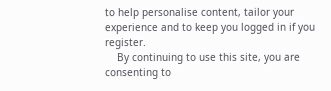to help personalise content, tailor your experience and to keep you logged in if you register.
    By continuing to use this site, you are consenting to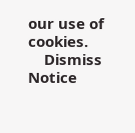our use of cookies.
    Dismiss Notice